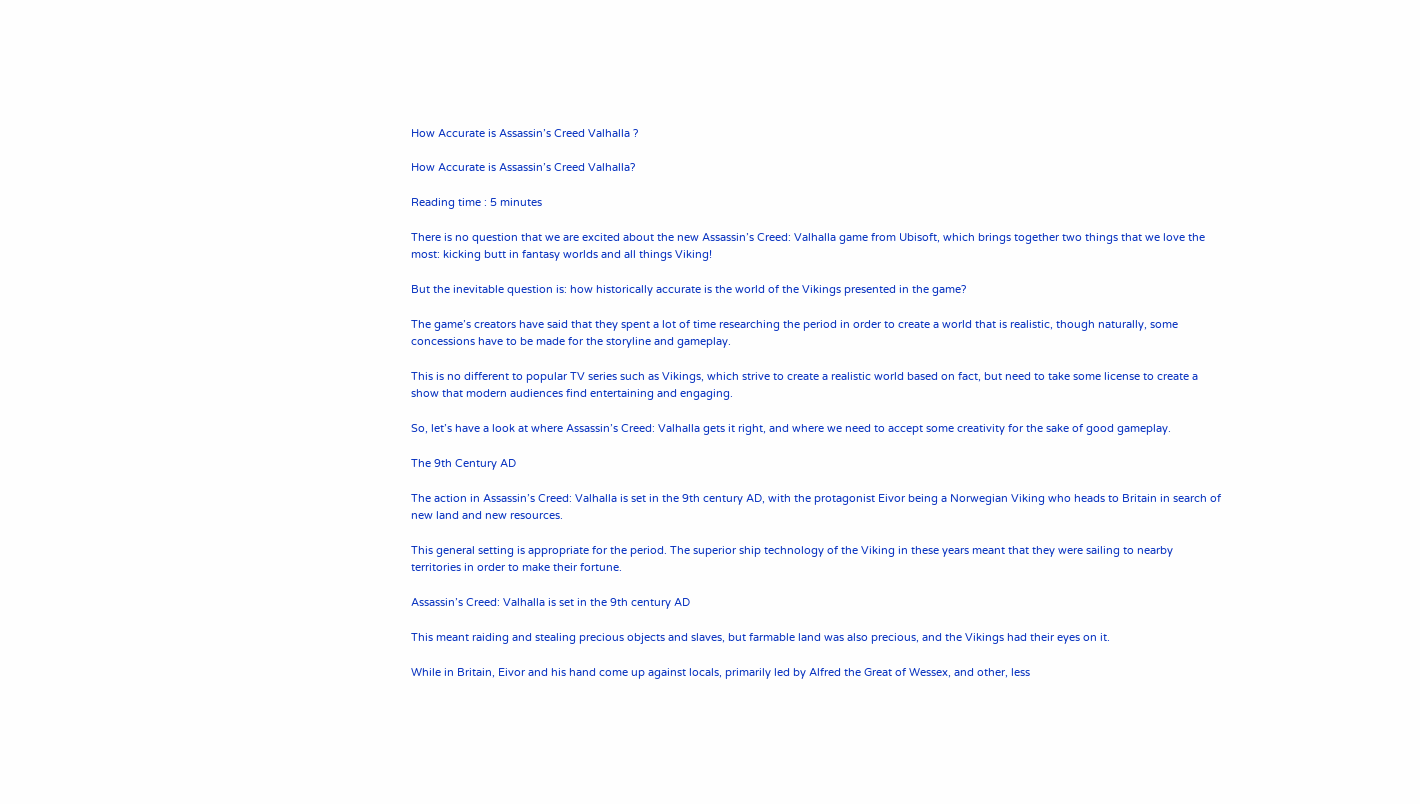How Accurate is Assassin’s Creed Valhalla ?

How Accurate is Assassin’s Creed Valhalla?

Reading time : 5 minutes

There is no question that we are excited about the new Assassin’s Creed: Valhalla game from Ubisoft, which brings together two things that we love the most: kicking butt in fantasy worlds and all things Viking!

But the inevitable question is: how historically accurate is the world of the Vikings presented in the game?

The game’s creators have said that they spent a lot of time researching the period in order to create a world that is realistic, though naturally, some concessions have to be made for the storyline and gameplay.

This is no different to popular TV series such as Vikings, which strive to create a realistic world based on fact, but need to take some license to create a show that modern audiences find entertaining and engaging.

So, let’s have a look at where Assassin’s Creed: Valhalla gets it right, and where we need to accept some creativity for the sake of good gameplay.

The 9th Century AD

The action in Assassin’s Creed: Valhalla is set in the 9th century AD, with the protagonist Eivor being a Norwegian Viking who heads to Britain in search of new land and new resources.

This general setting is appropriate for the period. The superior ship technology of the Viking in these years meant that they were sailing to nearby territories in order to make their fortune.

Assassin’s Creed: Valhalla is set in the 9th century AD

This meant raiding and stealing precious objects and slaves, but farmable land was also precious, and the Vikings had their eyes on it.

While in Britain, Eivor and his hand come up against locals, primarily led by Alfred the Great of Wessex, and other, less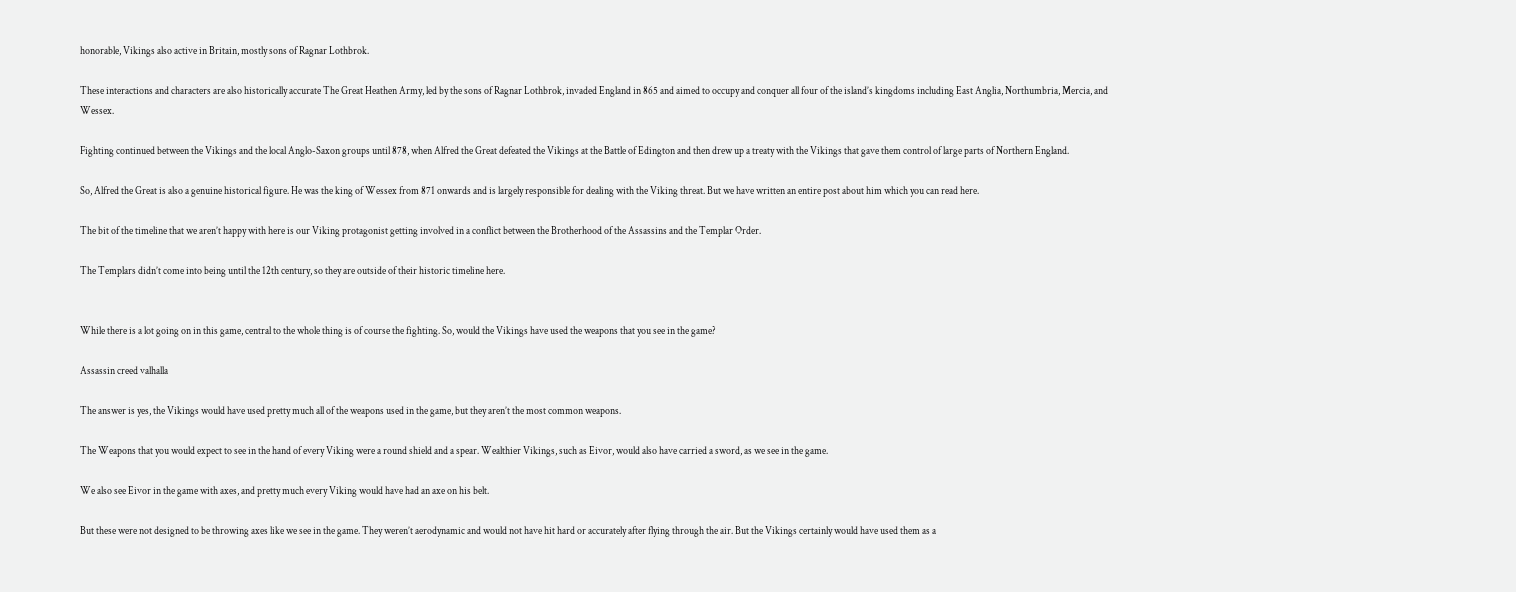honorable, Vikings also active in Britain, mostly sons of Ragnar Lothbrok.

These interactions and characters are also historically accurate The Great Heathen Army, led by the sons of Ragnar Lothbrok, invaded England in 865 and aimed to occupy and conquer all four of the island’s kingdoms including East Anglia, Northumbria, Mercia, and Wessex.

Fighting continued between the Vikings and the local Anglo-Saxon groups until 878, when Alfred the Great defeated the Vikings at the Battle of Edington and then drew up a treaty with the Vikings that gave them control of large parts of Northern England.

So, Alfred the Great is also a genuine historical figure. He was the king of Wessex from 871 onwards and is largely responsible for dealing with the Viking threat. But we have written an entire post about him which you can read here.

The bit of the timeline that we aren’t happy with here is our Viking protagonist getting involved in a conflict between the Brotherhood of the Assassins and the Templar Order.

The Templars didn’t come into being until the 12th century, so they are outside of their historic timeline here.


While there is a lot going on in this game, central to the whole thing is of course the fighting. So, would the Vikings have used the weapons that you see in the game?

Assassin creed valhalla

The answer is yes, the Vikings would have used pretty much all of the weapons used in the game, but they aren’t the most common weapons.

The Weapons that you would expect to see in the hand of every Viking were a round shield and a spear. Wealthier Vikings, such as Eivor, would also have carried a sword, as we see in the game.

We also see Eivor in the game with axes, and pretty much every Viking would have had an axe on his belt.

But these were not designed to be throwing axes like we see in the game. They weren’t aerodynamic and would not have hit hard or accurately after flying through the air. But the Vikings certainly would have used them as a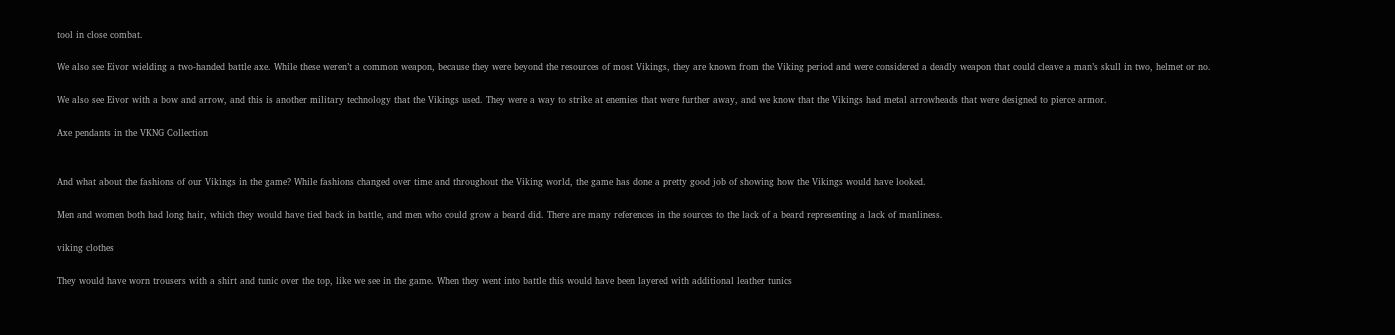tool in close combat.

We also see Eivor wielding a two-handed battle axe. While these weren’t a common weapon, because they were beyond the resources of most Vikings, they are known from the Viking period and were considered a deadly weapon that could cleave a man’s skull in two, helmet or no.

We also see Eivor with a bow and arrow, and this is another military technology that the Vikings used. They were a way to strike at enemies that were further away, and we know that the Vikings had metal arrowheads that were designed to pierce armor.

Axe pendants in the VKNG Collection


And what about the fashions of our Vikings in the game? While fashions changed over time and throughout the Viking world, the game has done a pretty good job of showing how the Vikings would have looked.

Men and women both had long hair, which they would have tied back in battle, and men who could grow a beard did. There are many references in the sources to the lack of a beard representing a lack of manliness.

viking clothes

They would have worn trousers with a shirt and tunic over the top, like we see in the game. When they went into battle this would have been layered with additional leather tunics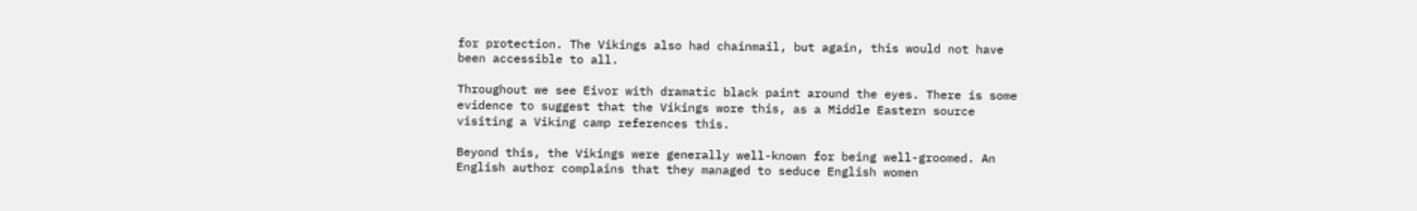for protection. The Vikings also had chainmail, but again, this would not have been accessible to all.

Throughout we see Eivor with dramatic black paint around the eyes. There is some evidence to suggest that the Vikings wore this, as a Middle Eastern source visiting a Viking camp references this.

Beyond this, the Vikings were generally well-known for being well-groomed. An English author complains that they managed to seduce English women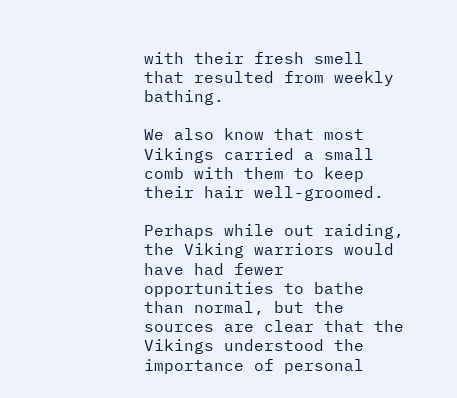with their fresh smell that resulted from weekly bathing.

We also know that most Vikings carried a small comb with them to keep their hair well-groomed.

Perhaps while out raiding, the Viking warriors would have had fewer opportunities to bathe than normal, but the sources are clear that the Vikings understood the importance of personal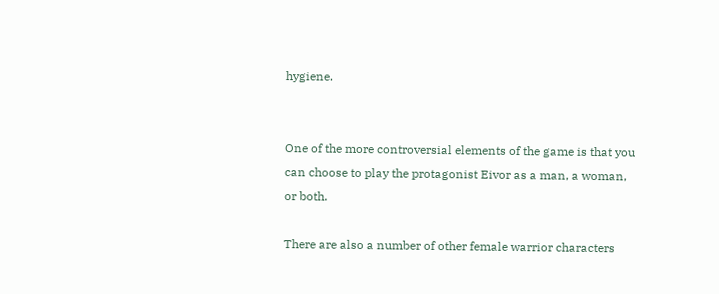hygiene.


One of the more controversial elements of the game is that you can choose to play the protagonist Eivor as a man, a woman, or both.

There are also a number of other female warrior characters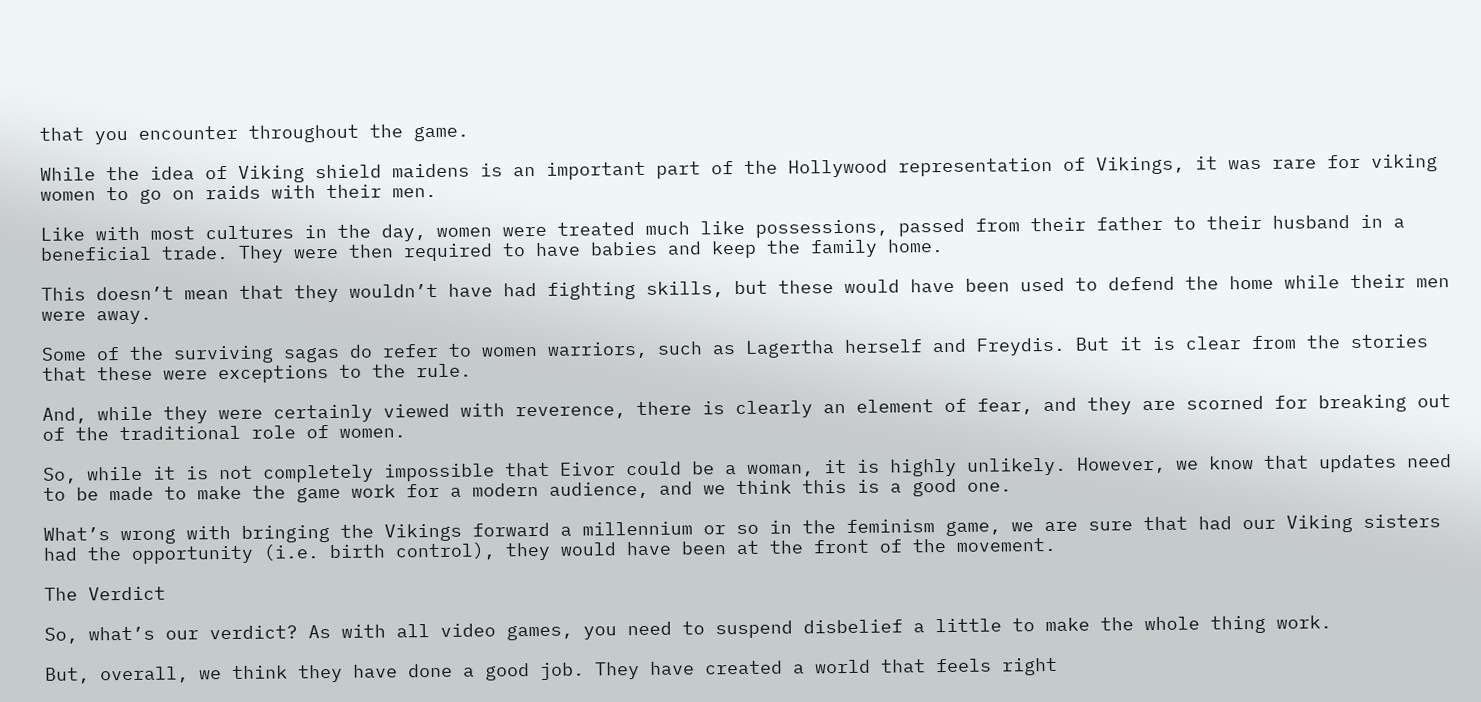that you encounter throughout the game.

While the idea of Viking shield maidens is an important part of the Hollywood representation of Vikings, it was rare for viking women to go on raids with their men.

Like with most cultures in the day, women were treated much like possessions, passed from their father to their husband in a beneficial trade. They were then required to have babies and keep the family home.

This doesn’t mean that they wouldn’t have had fighting skills, but these would have been used to defend the home while their men were away.

Some of the surviving sagas do refer to women warriors, such as Lagertha herself and Freydis. But it is clear from the stories that these were exceptions to the rule.

And, while they were certainly viewed with reverence, there is clearly an element of fear, and they are scorned for breaking out of the traditional role of women.

So, while it is not completely impossible that Eivor could be a woman, it is highly unlikely. However, we know that updates need to be made to make the game work for a modern audience, and we think this is a good one.

What’s wrong with bringing the Vikings forward a millennium or so in the feminism game, we are sure that had our Viking sisters had the opportunity (i.e. birth control), they would have been at the front of the movement.

The Verdict

So, what’s our verdict? As with all video games, you need to suspend disbelief a little to make the whole thing work.

But, overall, we think they have done a good job. They have created a world that feels right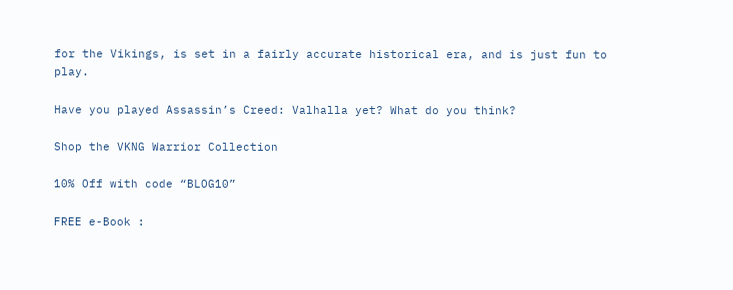for the Vikings, is set in a fairly accurate historical era, and is just fun to play.

Have you played Assassin’s Creed: Valhalla yet? What do you think?

Shop the VKNG Warrior Collection

10% Off with code “BLOG10”

FREE e-Book :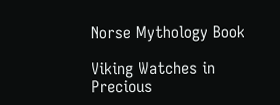Norse Mythology Book

Viking Watches in Precious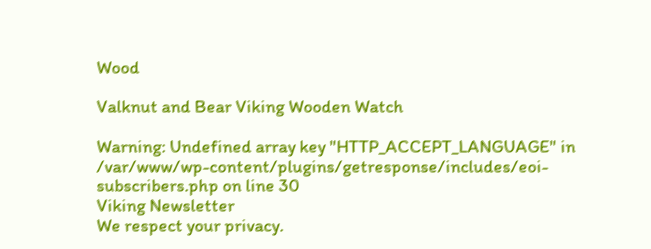Wood

Valknut and Bear Viking Wooden Watch

Warning: Undefined array key "HTTP_ACCEPT_LANGUAGE" in /var/www/wp-content/plugins/getresponse/includes/eoi-subscribers.php on line 30
Viking Newsletter
We respect your privacy.